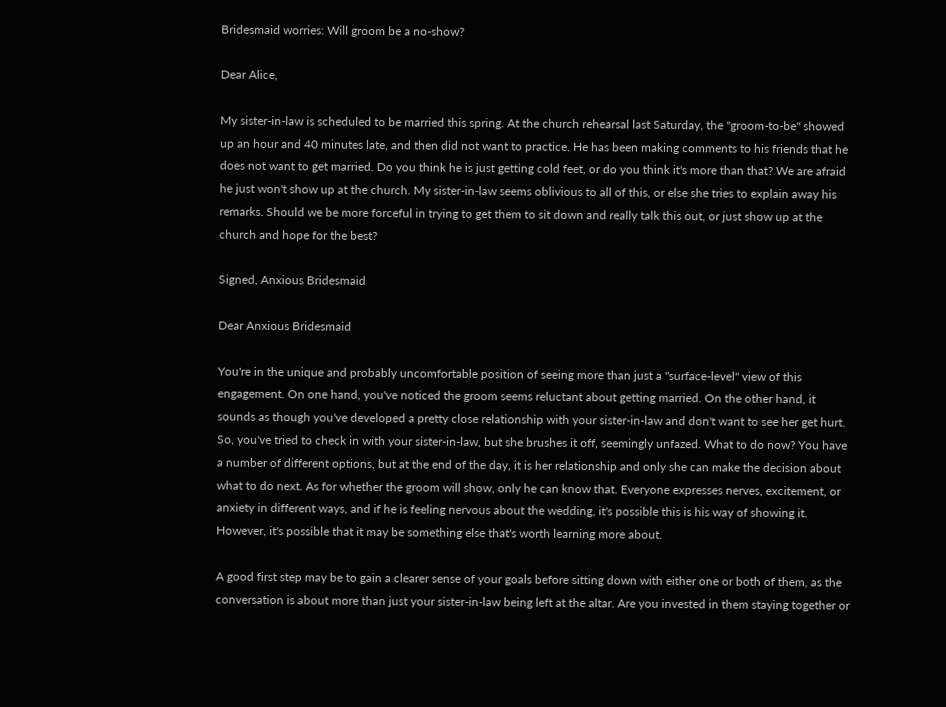Bridesmaid worries: Will groom be a no-show?

Dear Alice,

My sister-in-law is scheduled to be married this spring. At the church rehearsal last Saturday, the "groom-to-be" showed up an hour and 40 minutes late, and then did not want to practice. He has been making comments to his friends that he does not want to get married. Do you think he is just getting cold feet, or do you think it's more than that? We are afraid he just won't show up at the church. My sister-in-law seems oblivious to all of this, or else she tries to explain away his remarks. Should we be more forceful in trying to get them to sit down and really talk this out, or just show up at the church and hope for the best?

Signed, Anxious Bridesmaid

Dear Anxious Bridesmaid

You're in the unique and probably uncomfortable position of seeing more than just a "surface-level" view of this engagement. On one hand, you've noticed the groom seems reluctant about getting married. On the other hand, it sounds as though you've developed a pretty close relationship with your sister-in-law and don't want to see her get hurt. So, you've tried to check in with your sister-in-law, but she brushes it off, seemingly unfazed. What to do now? You have a number of different options, but at the end of the day, it is her relationship and only she can make the decision about what to do next. As for whether the groom will show, only he can know that. Everyone expresses nerves, excitement, or anxiety in different ways, and if he is feeling nervous about the wedding, it's possible this is his way of showing it. However, it's possible that it may be something else that's worth learning more about.

A good first step may be to gain a clearer sense of your goals before sitting down with either one or both of them, as the conversation is about more than just your sister-in-law being left at the altar. Are you invested in them staying together or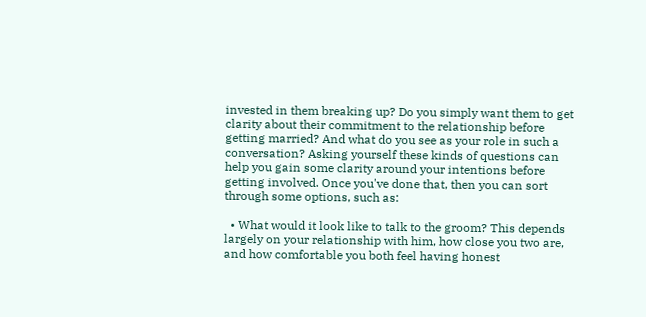invested in them breaking up? Do you simply want them to get clarity about their commitment to the relationship before getting married? And what do you see as your role in such a conversation? Asking yourself these kinds of questions can help you gain some clarity around your intentions before getting involved. Once you've done that, then you can sort through some options, such as:

  • What would it look like to talk to the groom? This depends largely on your relationship with him, how close you two are, and how comfortable you both feel having honest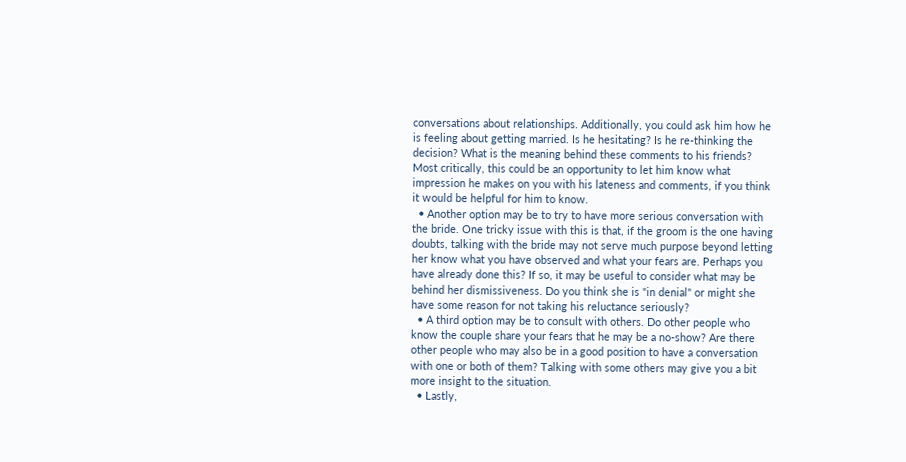conversations about relationships. Additionally, you could ask him how he is feeling about getting married. Is he hesitating? Is he re-thinking the decision? What is the meaning behind these comments to his friends? Most critically, this could be an opportunity to let him know what impression he makes on you with his lateness and comments, if you think it would be helpful for him to know.
  • Another option may be to try to have more serious conversation with the bride. One tricky issue with this is that, if the groom is the one having doubts, talking with the bride may not serve much purpose beyond letting her know what you have observed and what your fears are. Perhaps you have already done this? If so, it may be useful to consider what may be behind her dismissiveness. Do you think she is "in denial" or might she have some reason for not taking his reluctance seriously?
  • A third option may be to consult with others. Do other people who know the couple share your fears that he may be a no-show? Are there other people who may also be in a good position to have a conversation with one or both of them? Talking with some others may give you a bit more insight to the situation.
  • Lastly,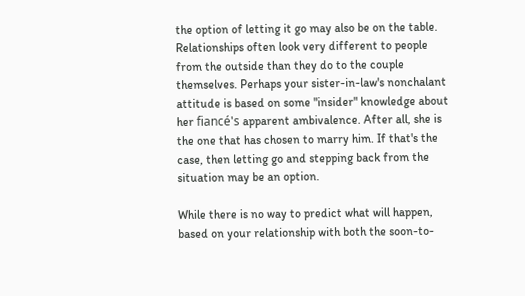the option of letting it go may also be on the table. Relationships often look very different to people from the outside than they do to the couple themselves. Perhaps your sister-in-law's nonchalant attitude is based on some "insider" knowledge about her fiancé's apparent ambivalence. After all, she is the one that has chosen to marry him. If that's the case, then letting go and stepping back from the situation may be an option.

While there is no way to predict what will happen, based on your relationship with both the soon-to-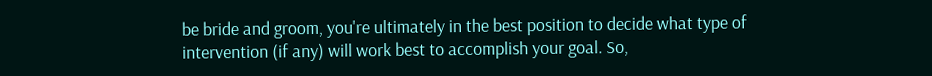be bride and groom, you're ultimately in the best position to decide what type of intervention (if any) will work best to accomplish your goal. So,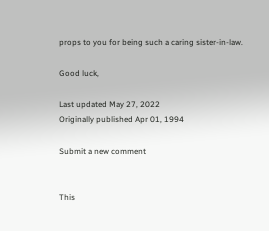props to you for being such a caring sister-in-law.

Good luck,

Last updated May 27, 2022
Originally published Apr 01, 1994

Submit a new comment


This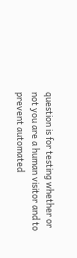question is for testing whether or not you are a human visitor and to prevent automated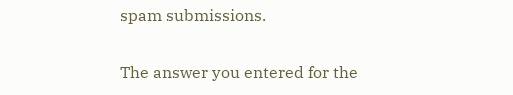spam submissions.

The answer you entered for the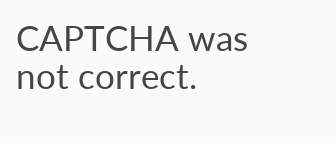CAPTCHA was not correct.